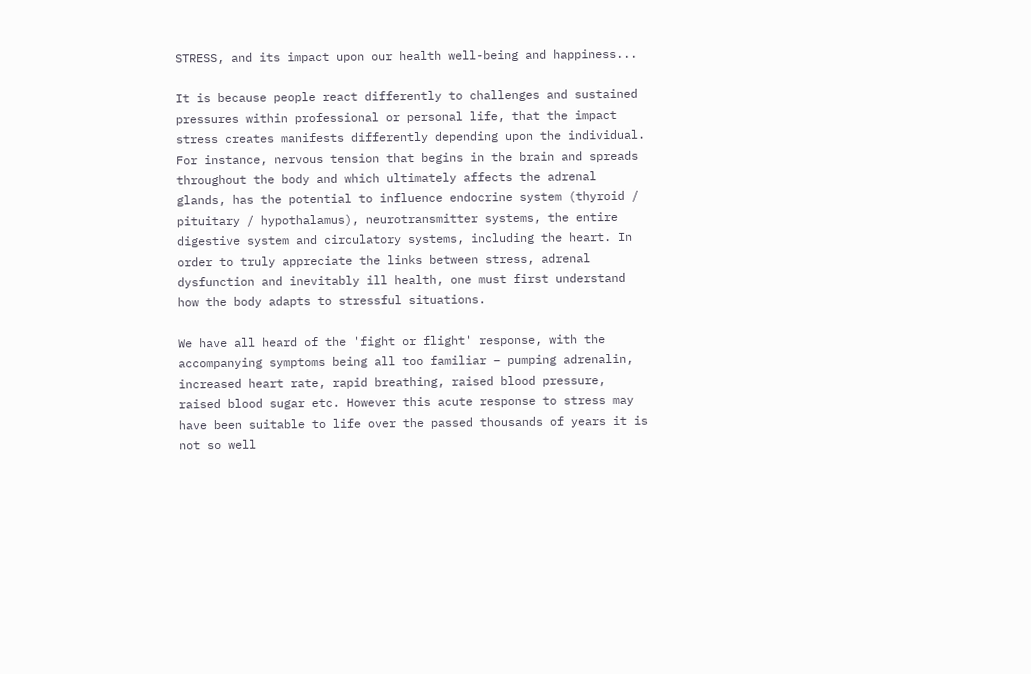STRESS, and its impact upon our health well-being and happiness...

It is because people react differently to challenges and sustained pressures within professional or personal life, that the impact stress creates manifests differently depending upon the individual. For instance, nervous tension that begins in the brain and spreads throughout the body and which ultimately affects the adrenal glands, has the potential to influence endocrine system (thyroid / pituitary / hypothalamus), neurotransmitter systems, the entire digestive system and circulatory systems, including the heart. In order to truly appreciate the links between stress, adrenal dysfunction and inevitably ill health, one must first understand how the body adapts to stressful situations.

We have all heard of the 'fight or flight' response, with the accompanying symptoms being all too familiar – pumping adrenalin, increased heart rate, rapid breathing, raised blood pressure, raised blood sugar etc. However this acute response to stress may have been suitable to life over the passed thousands of years it is not so well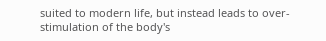suited to modern life, but instead leads to over-stimulation of the body's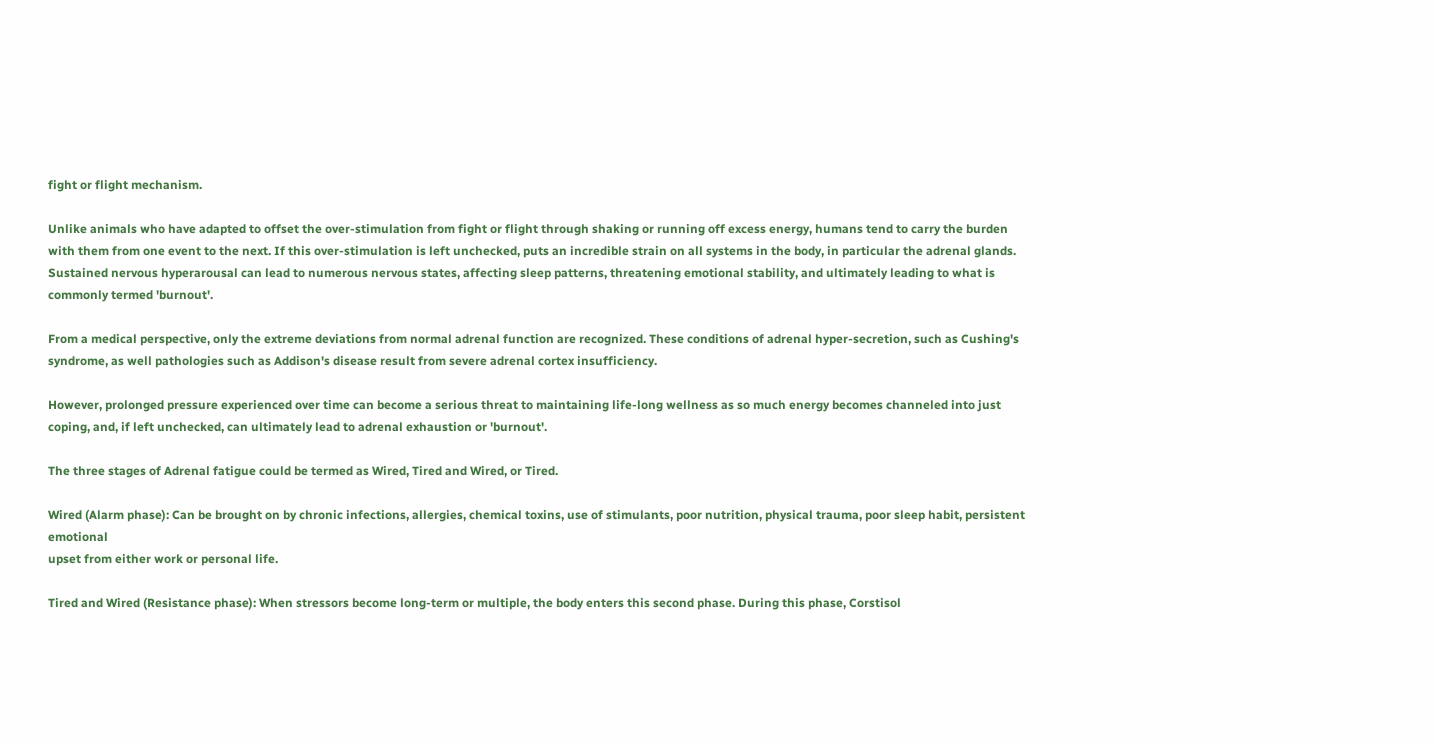fight or flight mechanism.

Unlike animals who have adapted to offset the over-stimulation from fight or flight through shaking or running off excess energy, humans tend to carry the burden with them from one event to the next. If this over-stimulation is left unchecked, puts an incredible strain on all systems in the body, in particular the adrenal glands. Sustained nervous hyperarousal can lead to numerous nervous states, affecting sleep patterns, threatening emotional stability, and ultimately leading to what is commonly termed 'burnout'.

From a medical perspective, only the extreme deviations from normal adrenal function are recognized. These conditions of adrenal hyper-secretion, such as Cushing's syndrome, as well pathologies such as Addison's disease result from severe adrenal cortex insufficiency.

However, prolonged pressure experienced over time can become a serious threat to maintaining life-long wellness as so much energy becomes channeled into just coping, and, if left unchecked, can ultimately lead to adrenal exhaustion or 'burnout'.

The three stages of Adrenal fatigue could be termed as Wired, Tired and Wired, or Tired.

Wired (Alarm phase): Can be brought on by chronic infections, allergies, chemical toxins, use of stimulants, poor nutrition, physical trauma, poor sleep habit, persistent emotional
upset from either work or personal life.

Tired and Wired (Resistance phase): When stressors become long-term or multiple, the body enters this second phase. During this phase, Corstisol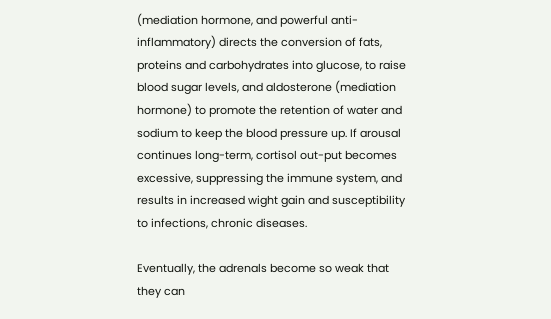(mediation hormone, and powerful anti-inflammatory) directs the conversion of fats, proteins and carbohydrates into glucose, to raise blood sugar levels, and aldosterone (mediation hormone) to promote the retention of water and sodium to keep the blood pressure up. If arousal continues long-term, cortisol out-put becomes excessive, suppressing the immune system, and results in increased wight gain and susceptibility to infections, chronic diseases.

Eventually, the adrenals become so weak that they can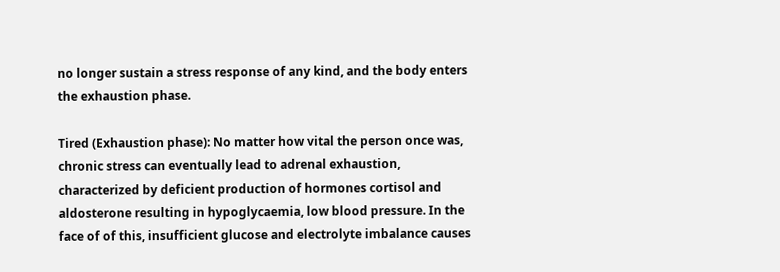no longer sustain a stress response of any kind, and the body enters the exhaustion phase.

Tired (Exhaustion phase): No matter how vital the person once was, chronic stress can eventually lead to adrenal exhaustion, characterized by deficient production of hormones cortisol and aldosterone resulting in hypoglycaemia, low blood pressure. In the face of of this, insufficient glucose and electrolyte imbalance causes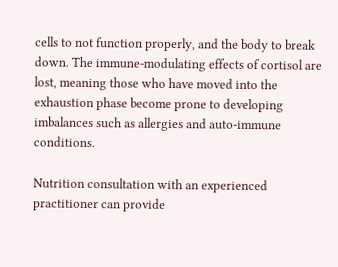cells to not function properly, and the body to break down. The immune-modulating effects of cortisol are lost, meaning those who have moved into the exhaustion phase become prone to developing imbalances such as allergies and auto-immune conditions.

Nutrition consultation with an experienced practitioner can provide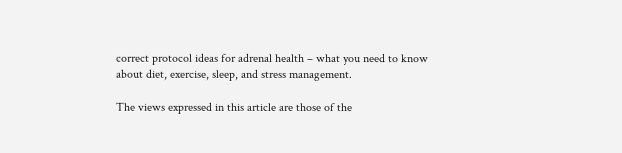correct protocol ideas for adrenal health – what you need to know about diet, exercise, sleep, and stress management.

The views expressed in this article are those of the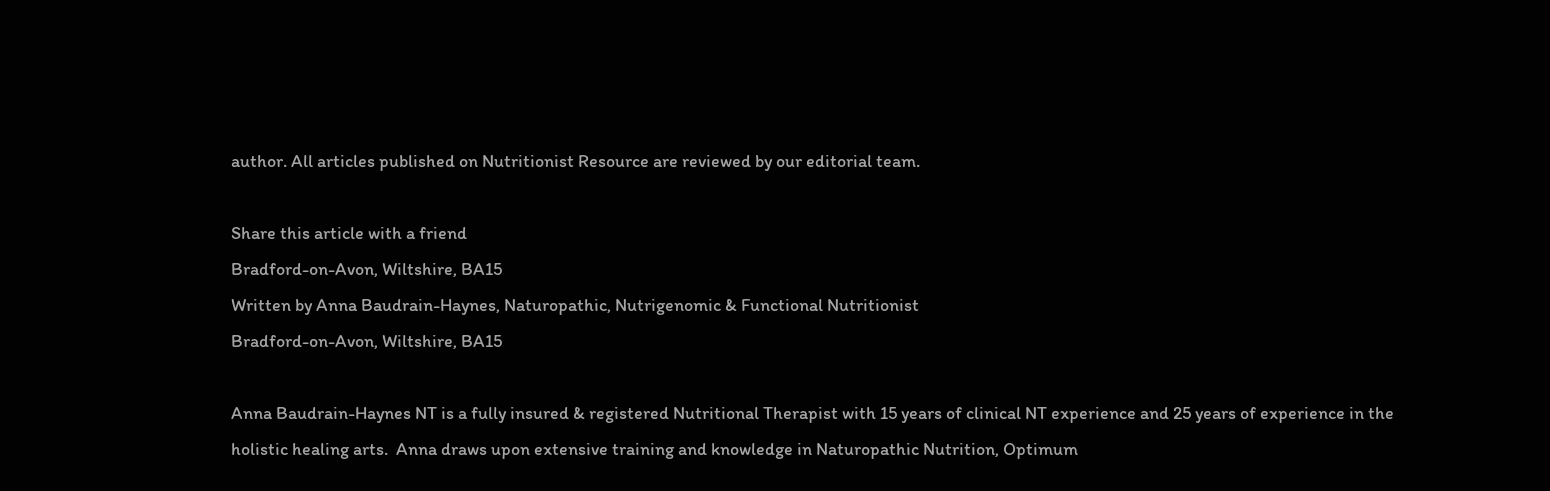author. All articles published on Nutritionist Resource are reviewed by our editorial team.

Share this article with a friend
Bradford-on-Avon, Wiltshire, BA15
Written by Anna Baudrain-Haynes, Naturopathic, Nutrigenomic & Functional Nutritionist
Bradford-on-Avon, Wiltshire, BA15

Anna Baudrain-Haynes NT is a fully insured & registered Nutritional Therapist with 15 years of clinical NT experience and 25 years of experience in the holistic healing arts.  Anna draws upon extensive training and knowledge in Naturopathic Nutrition, Optimum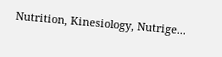Nutrition, Kinesiology, Nutrige...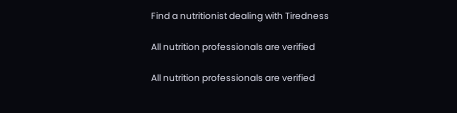Find a nutritionist dealing with Tiredness

All nutrition professionals are verified

All nutrition professionals are verified